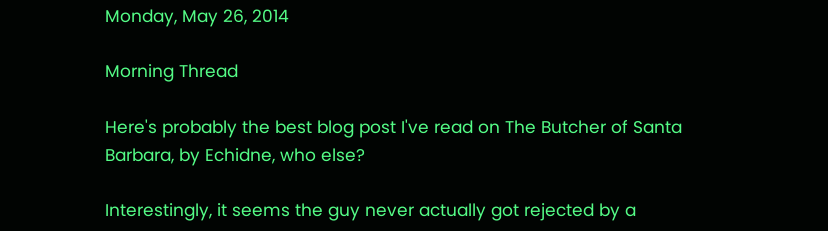Monday, May 26, 2014

Morning Thread

Here's probably the best blog post I've read on The Butcher of Santa Barbara, by Echidne, who else?

Interestingly, it seems the guy never actually got rejected by a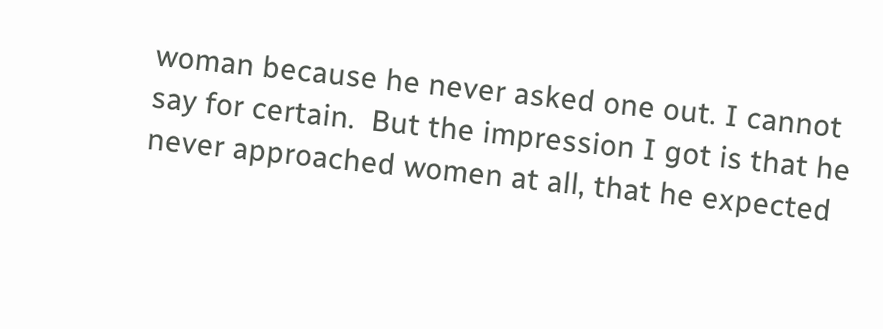woman because he never asked one out. I cannot say for certain.  But the impression I got is that he never approached women at all, that he expected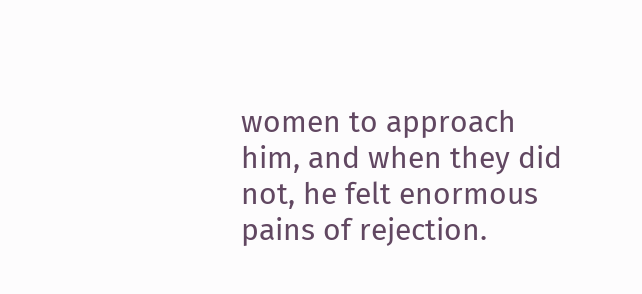women to approach him, and when they did not, he felt enormous pains of rejection.